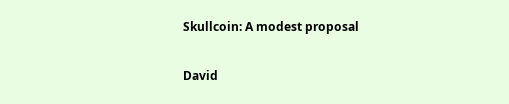Skullcoin: A modest proposal

David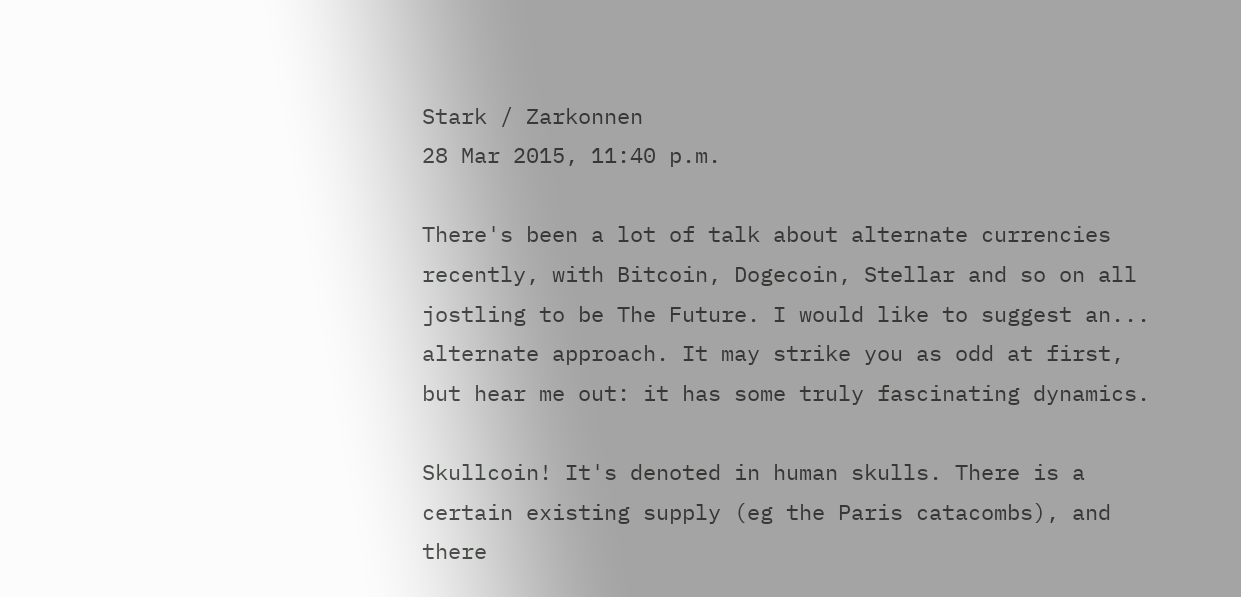Stark / Zarkonnen
28 Mar 2015, 11:40 p.m.

There's been a lot of talk about alternate currencies recently, with Bitcoin, Dogecoin, Stellar and so on all jostling to be The Future. I would like to suggest an... alternate approach. It may strike you as odd at first, but hear me out: it has some truly fascinating dynamics.

Skullcoin! It's denoted in human skulls. There is a certain existing supply (eg the Paris catacombs), and there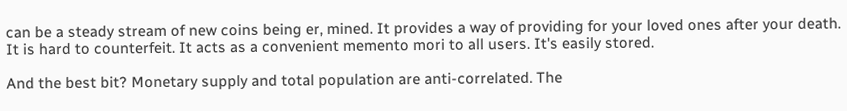can be a steady stream of new coins being er, mined. It provides a way of providing for your loved ones after your death. It is hard to counterfeit. It acts as a convenient memento mori to all users. It's easily stored.

And the best bit? Monetary supply and total population are anti-correlated. The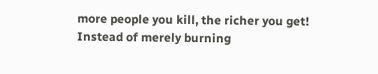more people you kill, the richer you get! Instead of merely burning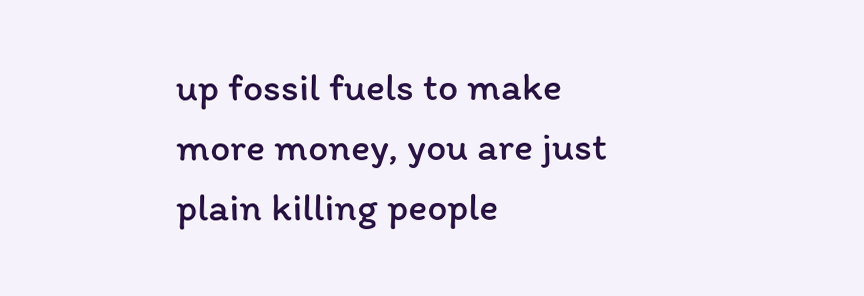up fossil fuels to make more money, you are just plain killing people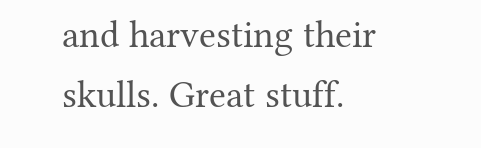and harvesting their skulls. Great stuff.